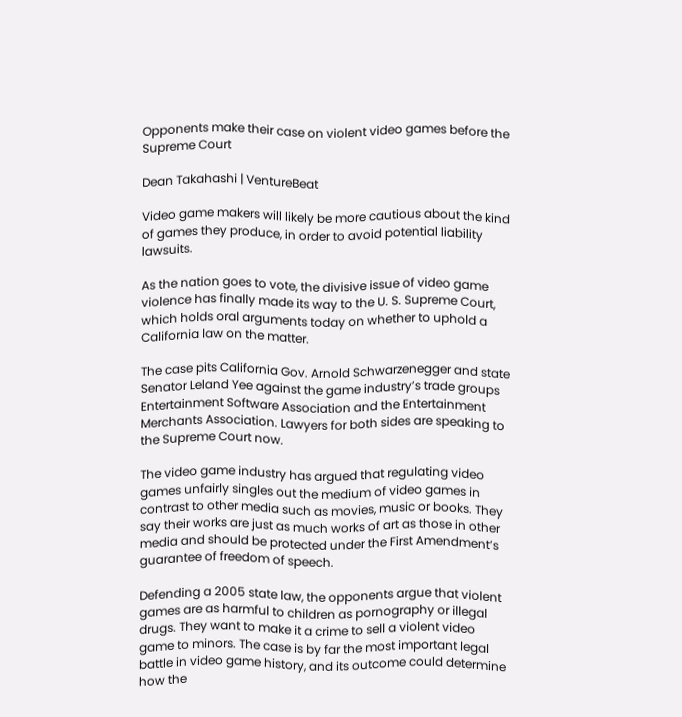Opponents make their case on violent video games before the Supreme Court

Dean Takahashi | VentureBeat

Video game makers will likely be more cautious about the kind of games they produce, in order to avoid potential liability lawsuits.

As the nation goes to vote, the divisive issue of video game violence has finally made its way to the U. S. Supreme Court, which holds oral arguments today on whether to uphold a California law on the matter.

The case pits California Gov. Arnold Schwarzenegger and state Senator Leland Yee against the game industry’s trade groups Entertainment Software Association and the Entertainment Merchants Association. Lawyers for both sides are speaking to the Supreme Court now.

The video game industry has argued that regulating video games unfairly singles out the medium of video games in contrast to other media such as movies, music or books. They say their works are just as much works of art as those in other media and should be protected under the First Amendment’s guarantee of freedom of speech.

Defending a 2005 state law, the opponents argue that violent games are as harmful to children as pornography or illegal drugs. They want to make it a crime to sell a violent video game to minors. The case is by far the most important legal battle in video game history, and its outcome could determine how the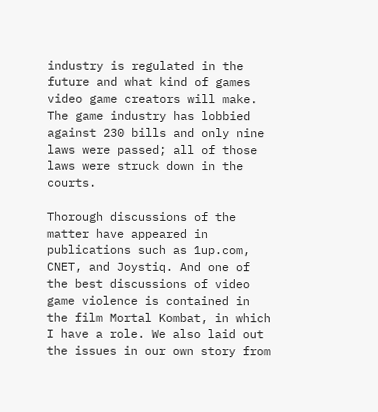industry is regulated in the future and what kind of games video game creators will make. The game industry has lobbied against 230 bills and only nine laws were passed; all of those laws were struck down in the courts.

Thorough discussions of the matter have appeared in publications such as 1up.com, CNET, and Joystiq. And one of the best discussions of video game violence is contained in the film Mortal Kombat, in which I have a role. We also laid out the issues in our own story from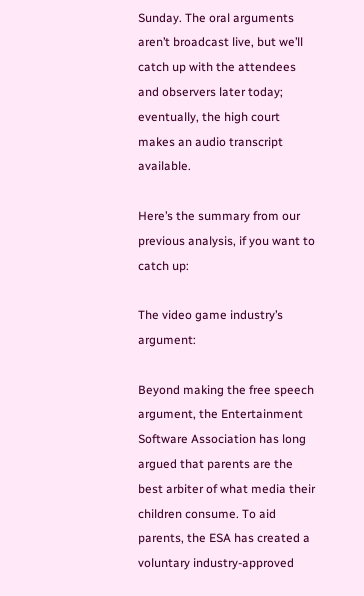Sunday. The oral arguments aren’t broadcast live, but we’ll catch up with the attendees and observers later today; eventually, the high court makes an audio transcript available.

Here’s the summary from our previous analysis, if you want to catch up:

The video game industry’s argument:

Beyond making the free speech argument, the Entertainment Software Association has long argued that parents are the best arbiter of what media their children consume. To aid parents, the ESA has created a voluntary industry-approved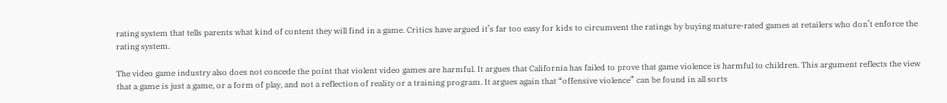rating system that tells parents what kind of content they will find in a game. Critics have argued it’s far too easy for kids to circumvent the ratings by buying mature-rated games at retailers who don’t enforce the rating system.

The video game industry also does not concede the point that violent video games are harmful. It argues that California has failed to prove that game violence is harmful to children. This argument reflects the view that a game is just a game, or a form of play, and not a reflection of reality or a training program. It argues again that “offensive violence” can be found in all sorts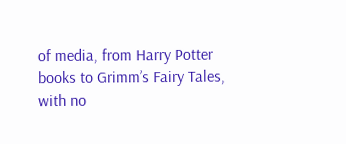of media, from Harry Potter books to Grimm’s Fairy Tales, with no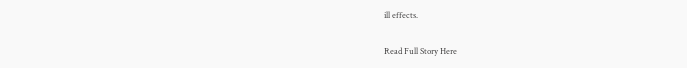ill effects.

Read Full Story Here